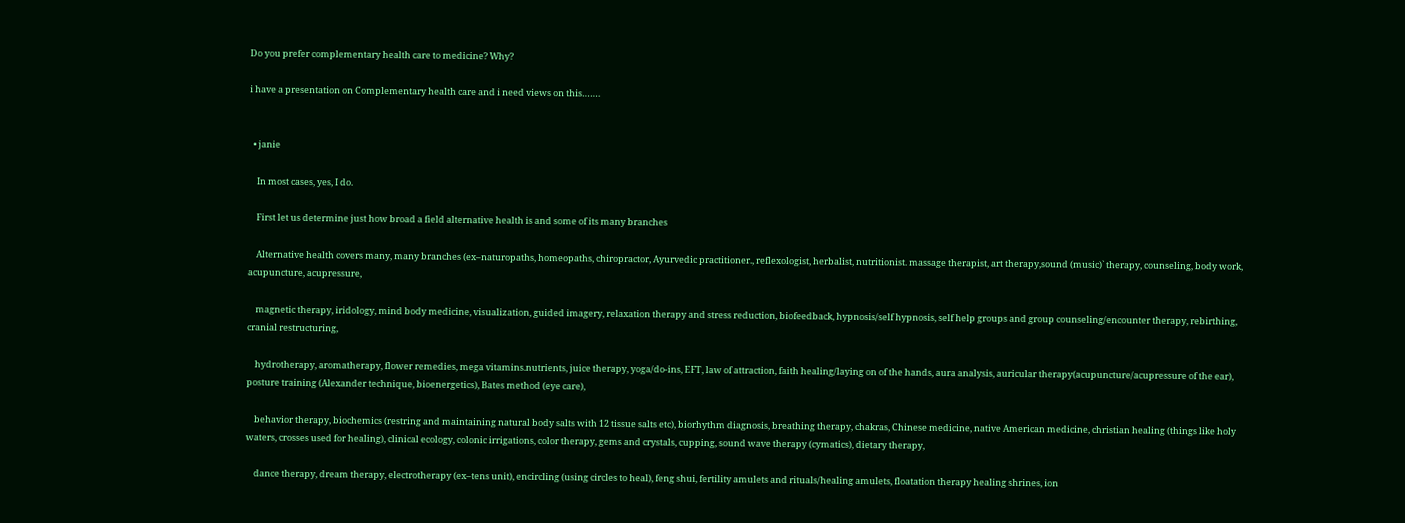Do you prefer complementary health care to medicine? Why?

i have a presentation on Complementary health care and i need views on this…….


  • janie

    In most cases, yes, I do.

    First let us determine just how broad a field alternative health is and some of its many branches

    Alternative health covers many, many branches (ex–naturopaths, homeopaths, chiropractor, Ayurvedic practitioner., reflexologist, herbalist, nutritionist. massage therapist, art therapy,sound (music)` therapy, counseling, body work, acupuncture, acupressure,

    magnetic therapy, iridology, mind body medicine, visualization, guided imagery, relaxation therapy and stress reduction, biofeedback, hypnosis/self hypnosis, self help groups and group counseling/encounter therapy, rebirthing, cranial restructuring,

    hydrotherapy, aromatherapy, flower remedies, mega vitamins.nutrients, juice therapy, yoga/do-ins, EFT, law of attraction, faith healing/laying on of the hands, aura analysis, auricular therapy(acupuncture/acupressure of the ear), posture training (Alexander technique, bioenergetics), Bates method (eye care),

    behavior therapy, biochemics (restring and maintaining natural body salts with 12 tissue salts etc), biorhythm diagnosis, breathing therapy, chakras, Chinese medicine, native American medicine, christian healing (things like holy waters, crosses used for healing), clinical ecology, colonic irrigations, color therapy, gems and crystals, cupping, sound wave therapy (cymatics), dietary therapy,

    dance therapy, dream therapy, electrotherapy (ex–tens unit), encircling (using circles to heal), feng shui, fertility amulets and rituals/healing amulets, floatation therapy healing shrines, ion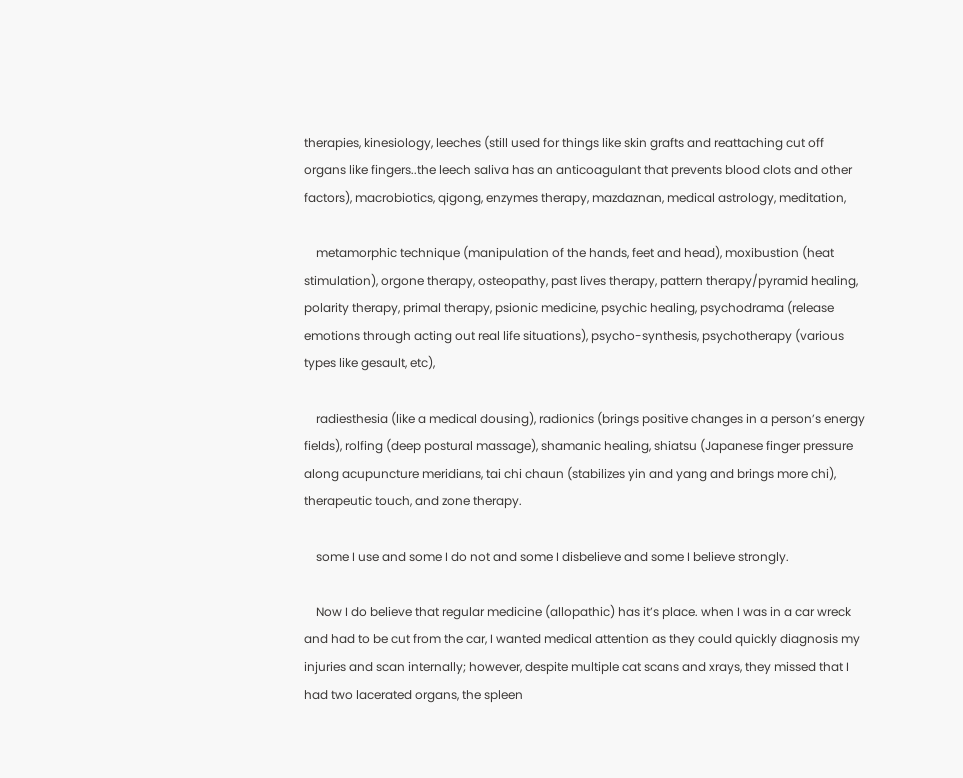therapies, kinesiology, leeches (still used for things like skin grafts and reattaching cut off organs like fingers..the leech saliva has an anticoagulant that prevents blood clots and other factors), macrobiotics, qigong, enzymes therapy, mazdaznan, medical astrology, meditation,

    metamorphic technique (manipulation of the hands, feet and head), moxibustion (heat stimulation), orgone therapy, osteopathy, past lives therapy, pattern therapy/pyramid healing, polarity therapy, primal therapy, psionic medicine, psychic healing, psychodrama (release emotions through acting out real life situations), psycho-synthesis, psychotherapy (various types like gesault, etc),

    radiesthesia (like a medical dousing), radionics (brings positive changes in a person’s energy fields), rolfing (deep postural massage), shamanic healing, shiatsu (Japanese finger pressure along acupuncture meridians, tai chi chaun (stabilizes yin and yang and brings more chi), therapeutic touch, and zone therapy.

    some I use and some I do not and some I disbelieve and some I believe strongly.

    Now I do believe that regular medicine (allopathic) has it’s place. when I was in a car wreck and had to be cut from the car, I wanted medical attention as they could quickly diagnosis my injuries and scan internally; however, despite multiple cat scans and xrays, they missed that I had two lacerated organs, the spleen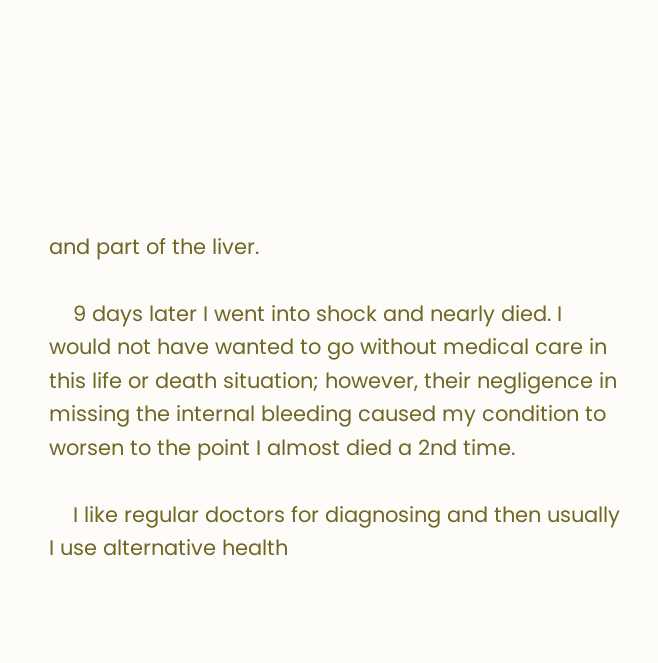and part of the liver.

    9 days later I went into shock and nearly died. I would not have wanted to go without medical care in this life or death situation; however, their negligence in missing the internal bleeding caused my condition to worsen to the point I almost died a 2nd time.

    I like regular doctors for diagnosing and then usually I use alternative health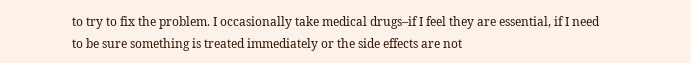to try to fix the problem. I occasionally take medical drugs–if I feel they are essential, if I need to be sure something is treated immediately or the side effects are not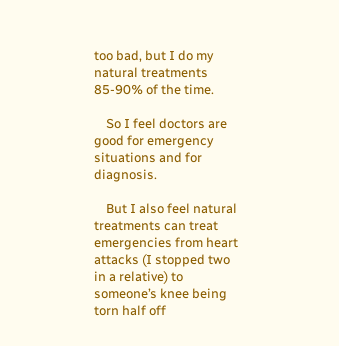too bad, but I do my natural treatments 85-90% of the time.

    So I feel doctors are good for emergency situations and for diagnosis.

    But I also feel natural treatments can treat emergencies from heart attacks (I stopped two in a relative) to someone’s knee being torn half off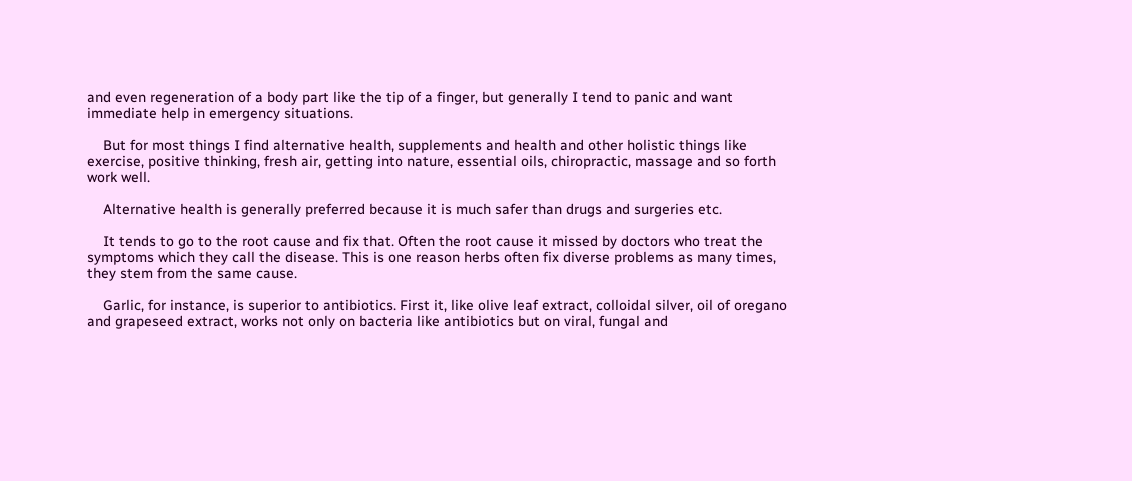and even regeneration of a body part like the tip of a finger, but generally I tend to panic and want immediate help in emergency situations.

    But for most things I find alternative health, supplements and health and other holistic things like exercise, positive thinking, fresh air, getting into nature, essential oils, chiropractic, massage and so forth work well.

    Alternative health is generally preferred because it is much safer than drugs and surgeries etc.

    It tends to go to the root cause and fix that. Often the root cause it missed by doctors who treat the symptoms which they call the disease. This is one reason herbs often fix diverse problems as many times, they stem from the same cause.

    Garlic, for instance, is superior to antibiotics. First it, like olive leaf extract, colloidal silver, oil of oregano and grapeseed extract, works not only on bacteria like antibiotics but on viral, fungal and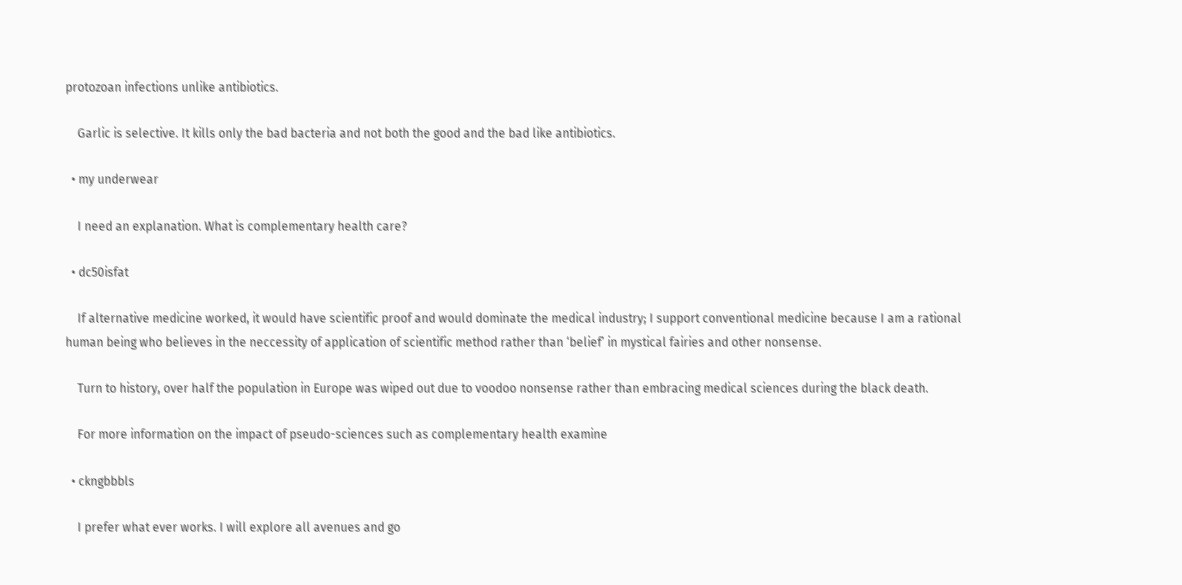protozoan infections unlike antibiotics.

    Garlic is selective. It kills only the bad bacteria and not both the good and the bad like antibiotics.

  • my underwear

    I need an explanation. What is complementary health care?

  • dc50isfat

    If alternative medicine worked, it would have scientific proof and would dominate the medical industry; I support conventional medicine because I am a rational human being who believes in the neccessity of application of scientific method rather than ‘belief’ in mystical fairies and other nonsense.

    Turn to history, over half the population in Europe was wiped out due to voodoo nonsense rather than embracing medical sciences during the black death.

    For more information on the impact of pseudo-sciences such as complementary health examine

  • ckngbbbls

    I prefer what ever works. I will explore all avenues and go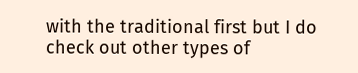with the traditional first but I do check out other types of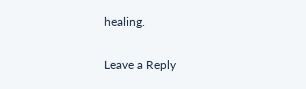healing.

Leave a Reply